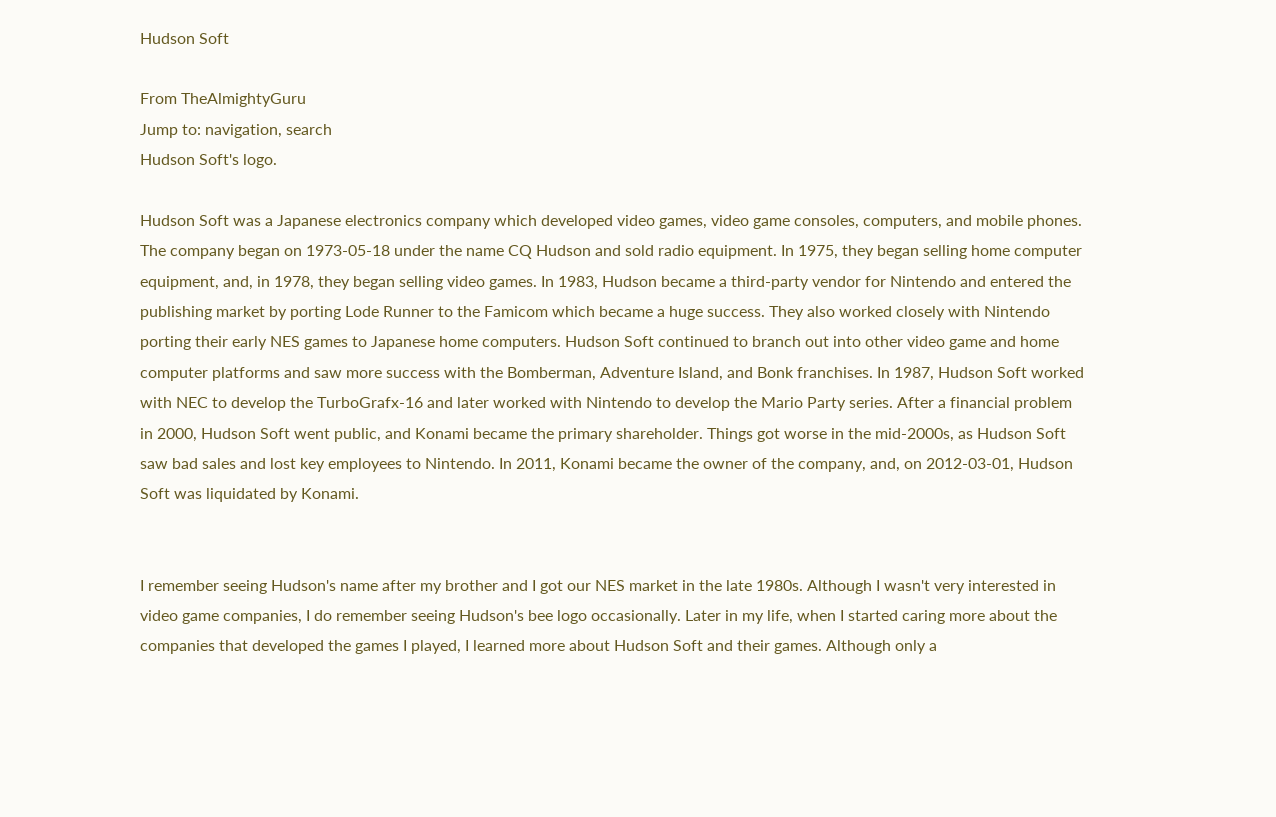Hudson Soft

From TheAlmightyGuru
Jump to: navigation, search
Hudson Soft's logo.

Hudson Soft was a Japanese electronics company which developed video games, video game consoles, computers, and mobile phones. The company began on 1973-05-18 under the name CQ Hudson and sold radio equipment. In 1975, they began selling home computer equipment, and, in 1978, they began selling video games. In 1983, Hudson became a third-party vendor for Nintendo and entered the publishing market by porting Lode Runner to the Famicom which became a huge success. They also worked closely with Nintendo porting their early NES games to Japanese home computers. Hudson Soft continued to branch out into other video game and home computer platforms and saw more success with the Bomberman, Adventure Island, and Bonk franchises. In 1987, Hudson Soft worked with NEC to develop the TurboGrafx-16 and later worked with Nintendo to develop the Mario Party series. After a financial problem in 2000, Hudson Soft went public, and Konami became the primary shareholder. Things got worse in the mid-2000s, as Hudson Soft saw bad sales and lost key employees to Nintendo. In 2011, Konami became the owner of the company, and, on 2012-03-01, Hudson Soft was liquidated by Konami.


I remember seeing Hudson's name after my brother and I got our NES market in the late 1980s. Although I wasn't very interested in video game companies, I do remember seeing Hudson's bee logo occasionally. Later in my life, when I started caring more about the companies that developed the games I played, I learned more about Hudson Soft and their games. Although only a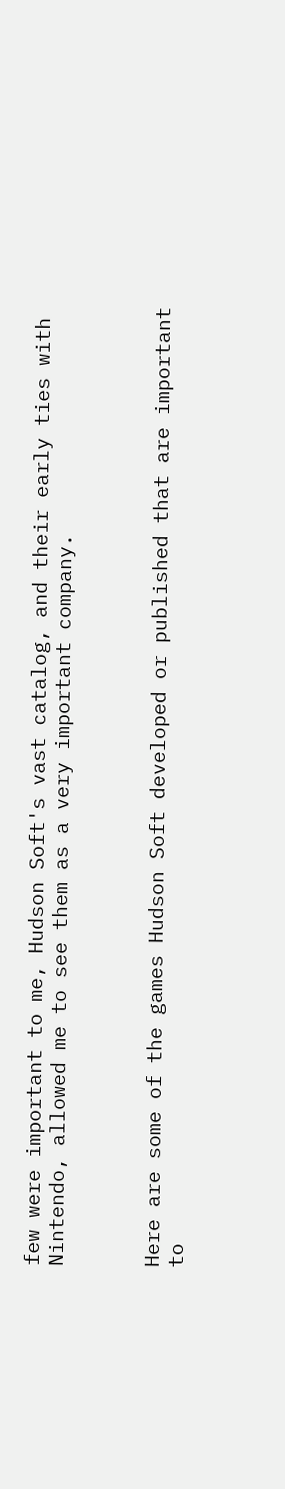few were important to me, Hudson Soft's vast catalog, and their early ties with Nintendo, allowed me to see them as a very important company.



Here are some of the games Hudson Soft developed or published that are important to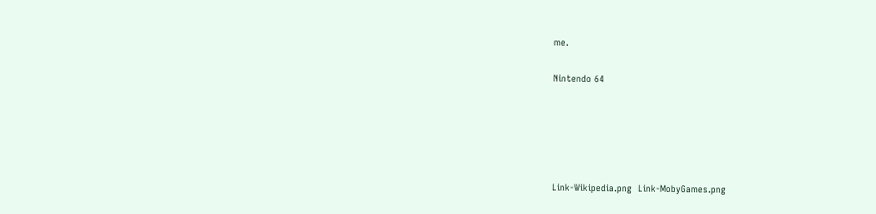me.

Nintendo 64





Link-Wikipedia.png  Link-MobyGames.png